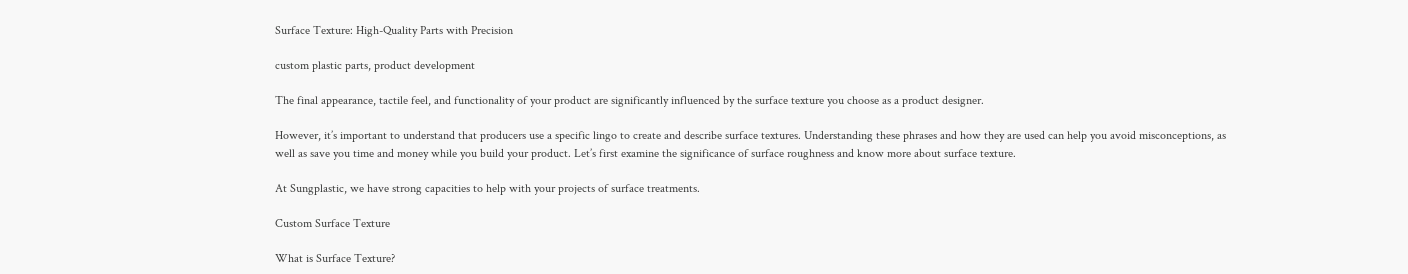Surface Texture: High-Quality Parts with Precision

custom plastic parts, product development

The final appearance, tactile feel, and functionality of your product are significantly influenced by the surface texture you choose as a product designer.

However, it’s important to understand that producers use a specific lingo to create and describe surface textures. Understanding these phrases and how they are used can help you avoid misconceptions, as well as save you time and money while you build your product. Let’s first examine the significance of surface roughness and know more about surface texture.

At Sungplastic, we have strong capacities to help with your projects of surface treatments.

Custom Surface Texture

What is Surface Texture?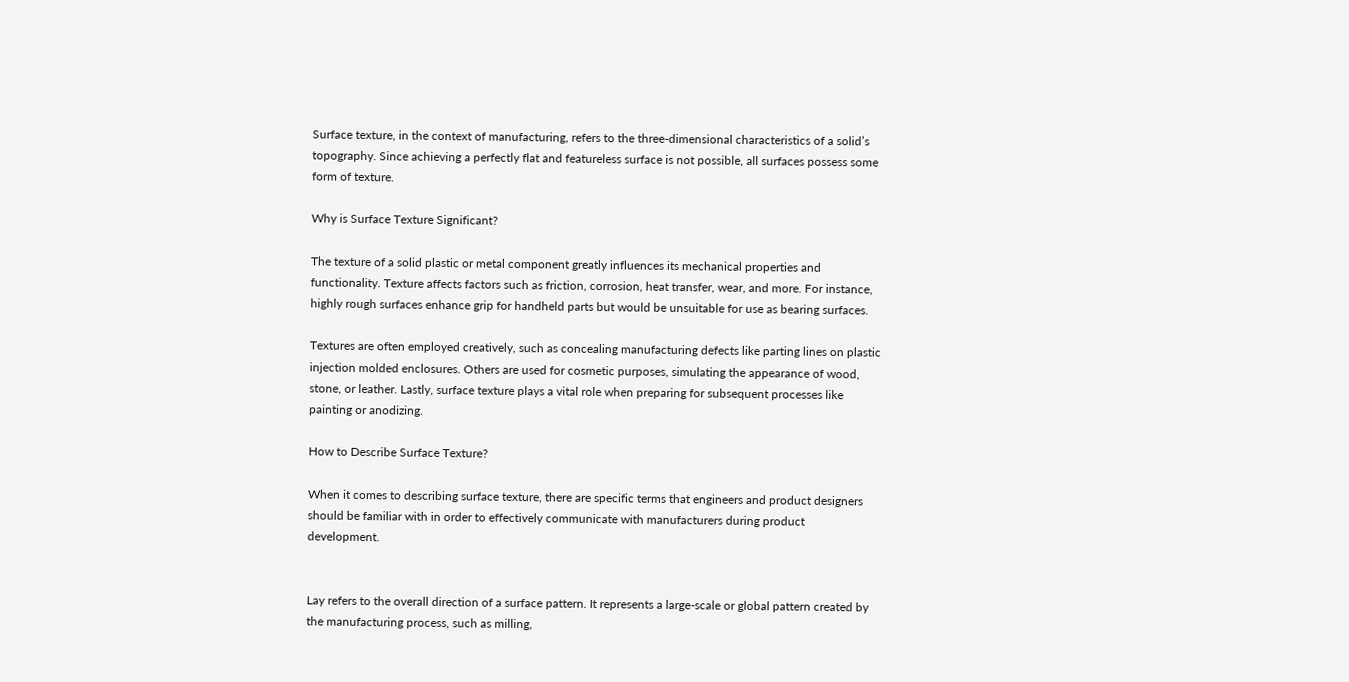Surface texture, in the context of manufacturing, refers to the three-dimensional characteristics of a solid’s topography. Since achieving a perfectly flat and featureless surface is not possible, all surfaces possess some form of texture.

Why is Surface Texture Significant?

The texture of a solid plastic or metal component greatly influences its mechanical properties and functionality. Texture affects factors such as friction, corrosion, heat transfer, wear, and more. For instance, highly rough surfaces enhance grip for handheld parts but would be unsuitable for use as bearing surfaces.

Textures are often employed creatively, such as concealing manufacturing defects like parting lines on plastic injection molded enclosures. Others are used for cosmetic purposes, simulating the appearance of wood, stone, or leather. Lastly, surface texture plays a vital role when preparing for subsequent processes like painting or anodizing.

How to Describe Surface Texture?

When it comes to describing surface texture, there are specific terms that engineers and product designers should be familiar with in order to effectively communicate with manufacturers during product development.


Lay refers to the overall direction of a surface pattern. It represents a large-scale or global pattern created by the manufacturing process, such as milling,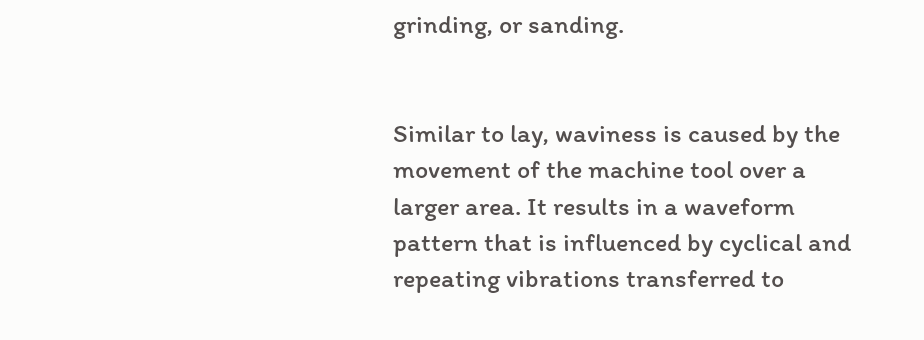grinding, or sanding.


Similar to lay, waviness is caused by the movement of the machine tool over a larger area. It results in a waveform pattern that is influenced by cyclical and repeating vibrations transferred to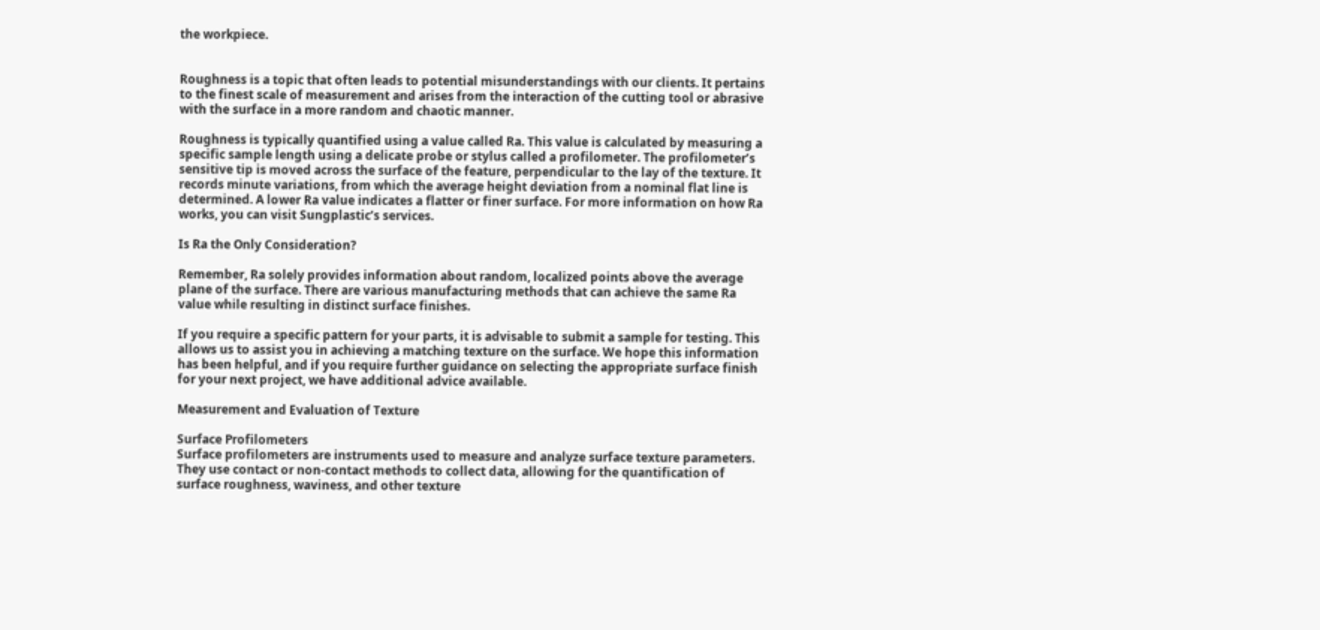the workpiece.


Roughness is a topic that often leads to potential misunderstandings with our clients. It pertains to the finest scale of measurement and arises from the interaction of the cutting tool or abrasive with the surface in a more random and chaotic manner.

Roughness is typically quantified using a value called Ra. This value is calculated by measuring a specific sample length using a delicate probe or stylus called a profilometer. The profilometer’s sensitive tip is moved across the surface of the feature, perpendicular to the lay of the texture. It records minute variations, from which the average height deviation from a nominal flat line is determined. A lower Ra value indicates a flatter or finer surface. For more information on how Ra works, you can visit Sungplastic’s services.

Is Ra the Only Consideration?

Remember, Ra solely provides information about random, localized points above the average plane of the surface. There are various manufacturing methods that can achieve the same Ra value while resulting in distinct surface finishes.

If you require a specific pattern for your parts, it is advisable to submit a sample for testing. This allows us to assist you in achieving a matching texture on the surface. We hope this information has been helpful, and if you require further guidance on selecting the appropriate surface finish for your next project, we have additional advice available.

Measurement and Evaluation of Texture

Surface Profilometers
Surface profilometers are instruments used to measure and analyze surface texture parameters. They use contact or non-contact methods to collect data, allowing for the quantification of surface roughness, waviness, and other texture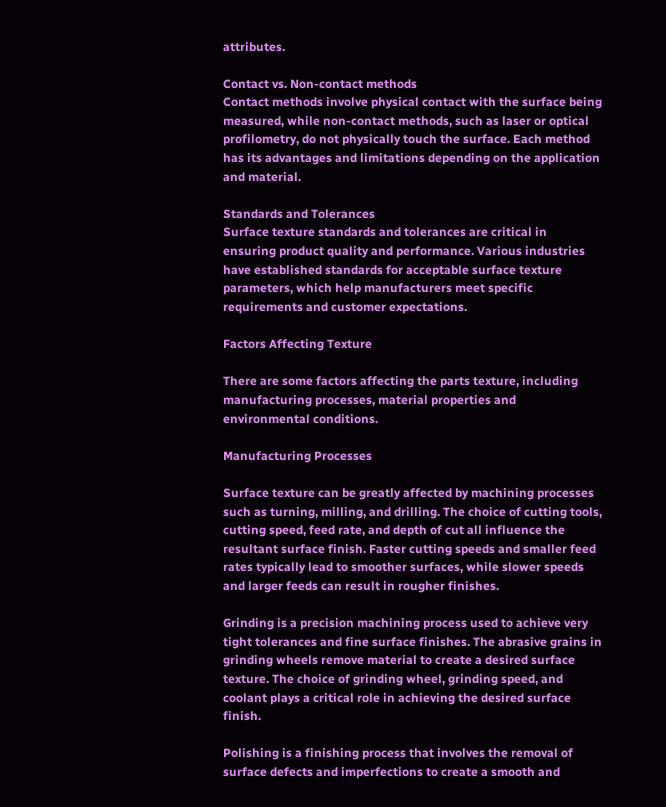attributes.

Contact vs. Non-contact methods
Contact methods involve physical contact with the surface being measured, while non-contact methods, such as laser or optical profilometry, do not physically touch the surface. Each method has its advantages and limitations depending on the application and material.

Standards and Tolerances
Surface texture standards and tolerances are critical in ensuring product quality and performance. Various industries have established standards for acceptable surface texture parameters, which help manufacturers meet specific requirements and customer expectations.

Factors Affecting Texture

There are some factors affecting the parts texture, including manufacturing processes, material properties and environmental conditions.

Manufacturing Processes

Surface texture can be greatly affected by machining processes such as turning, milling, and drilling. The choice of cutting tools, cutting speed, feed rate, and depth of cut all influence the resultant surface finish. Faster cutting speeds and smaller feed rates typically lead to smoother surfaces, while slower speeds and larger feeds can result in rougher finishes.

Grinding is a precision machining process used to achieve very tight tolerances and fine surface finishes. The abrasive grains in grinding wheels remove material to create a desired surface texture. The choice of grinding wheel, grinding speed, and coolant plays a critical role in achieving the desired surface finish.

Polishing is a finishing process that involves the removal of surface defects and imperfections to create a smooth and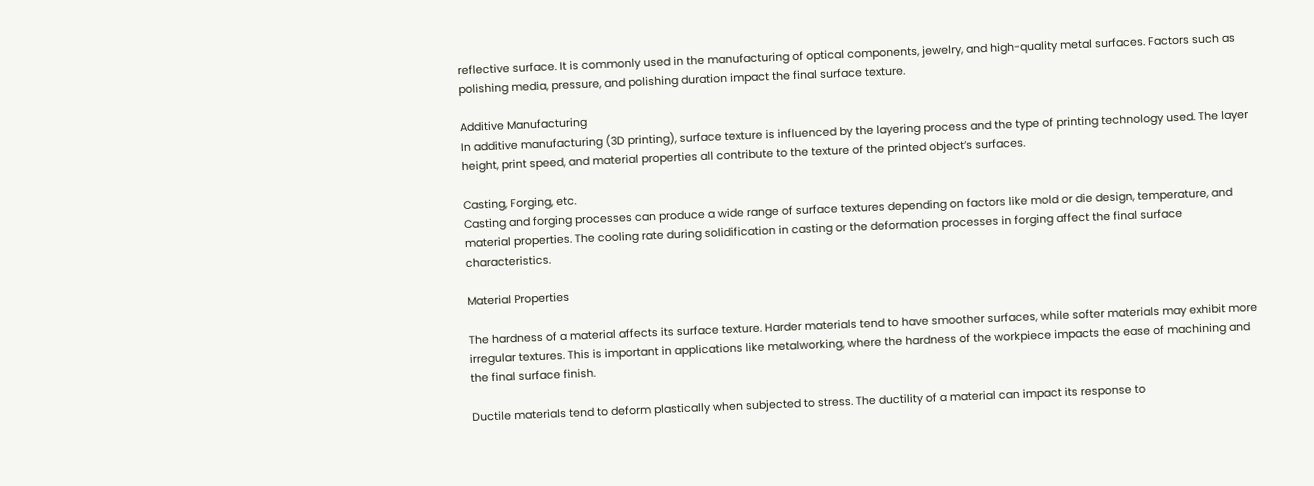reflective surface. It is commonly used in the manufacturing of optical components, jewelry, and high-quality metal surfaces. Factors such as polishing media, pressure, and polishing duration impact the final surface texture.

Additive Manufacturing
In additive manufacturing (3D printing), surface texture is influenced by the layering process and the type of printing technology used. The layer height, print speed, and material properties all contribute to the texture of the printed object’s surfaces.

Casting, Forging, etc.
Casting and forging processes can produce a wide range of surface textures depending on factors like mold or die design, temperature, and material properties. The cooling rate during solidification in casting or the deformation processes in forging affect the final surface characteristics.

Material Properties

The hardness of a material affects its surface texture. Harder materials tend to have smoother surfaces, while softer materials may exhibit more irregular textures. This is important in applications like metalworking, where the hardness of the workpiece impacts the ease of machining and the final surface finish.

Ductile materials tend to deform plastically when subjected to stress. The ductility of a material can impact its response to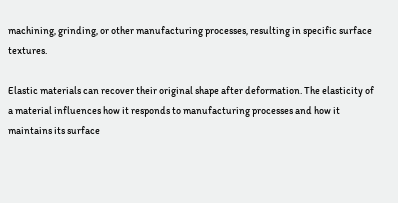machining, grinding, or other manufacturing processes, resulting in specific surface textures.

Elastic materials can recover their original shape after deformation. The elasticity of a material influences how it responds to manufacturing processes and how it maintains its surface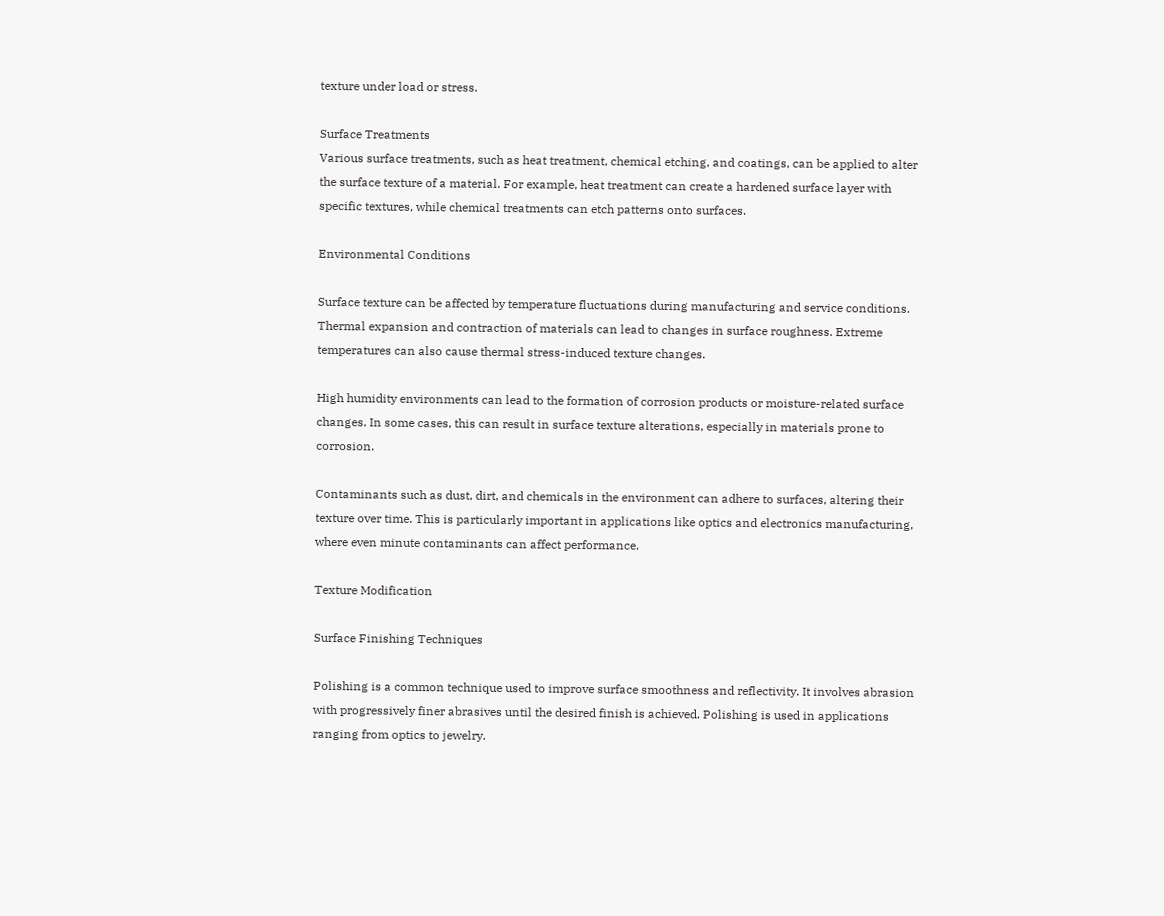texture under load or stress.

Surface Treatments
Various surface treatments, such as heat treatment, chemical etching, and coatings, can be applied to alter the surface texture of a material. For example, heat treatment can create a hardened surface layer with specific textures, while chemical treatments can etch patterns onto surfaces.

Environmental Conditions

Surface texture can be affected by temperature fluctuations during manufacturing and service conditions. Thermal expansion and contraction of materials can lead to changes in surface roughness. Extreme temperatures can also cause thermal stress-induced texture changes.

High humidity environments can lead to the formation of corrosion products or moisture-related surface changes. In some cases, this can result in surface texture alterations, especially in materials prone to corrosion.

Contaminants such as dust, dirt, and chemicals in the environment can adhere to surfaces, altering their texture over time. This is particularly important in applications like optics and electronics manufacturing, where even minute contaminants can affect performance.

Texture Modification

Surface Finishing Techniques

Polishing is a common technique used to improve surface smoothness and reflectivity. It involves abrasion with progressively finer abrasives until the desired finish is achieved. Polishing is used in applications ranging from optics to jewelry.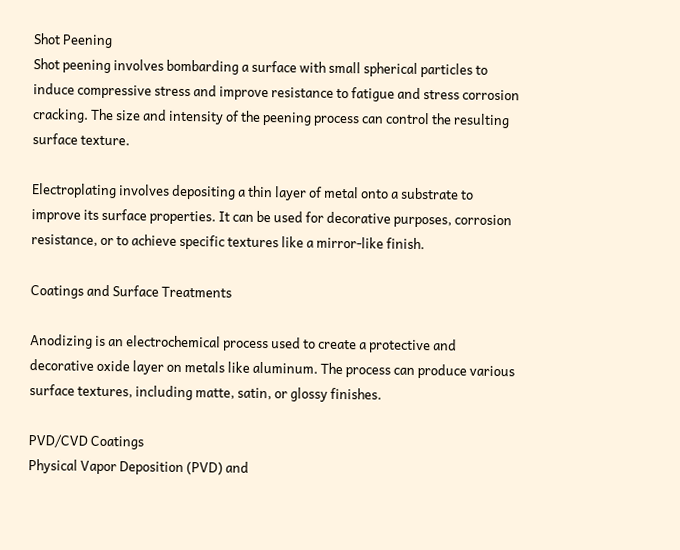Shot Peening
Shot peening involves bombarding a surface with small spherical particles to induce compressive stress and improve resistance to fatigue and stress corrosion cracking. The size and intensity of the peening process can control the resulting surface texture.

Electroplating involves depositing a thin layer of metal onto a substrate to improve its surface properties. It can be used for decorative purposes, corrosion resistance, or to achieve specific textures like a mirror-like finish.

Coatings and Surface Treatments

Anodizing is an electrochemical process used to create a protective and decorative oxide layer on metals like aluminum. The process can produce various surface textures, including matte, satin, or glossy finishes.

PVD/CVD Coatings
Physical Vapor Deposition (PVD) and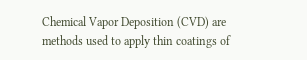Chemical Vapor Deposition (CVD) are methods used to apply thin coatings of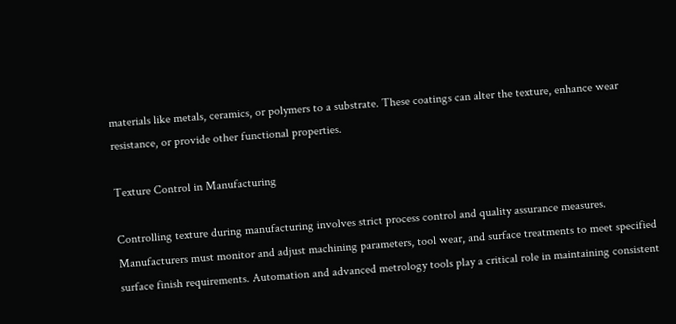materials like metals, ceramics, or polymers to a substrate. These coatings can alter the texture, enhance wear resistance, or provide other functional properties.

Texture Control in Manufacturing

Controlling texture during manufacturing involves strict process control and quality assurance measures. Manufacturers must monitor and adjust machining parameters, tool wear, and surface treatments to meet specified surface finish requirements. Automation and advanced metrology tools play a critical role in maintaining consistent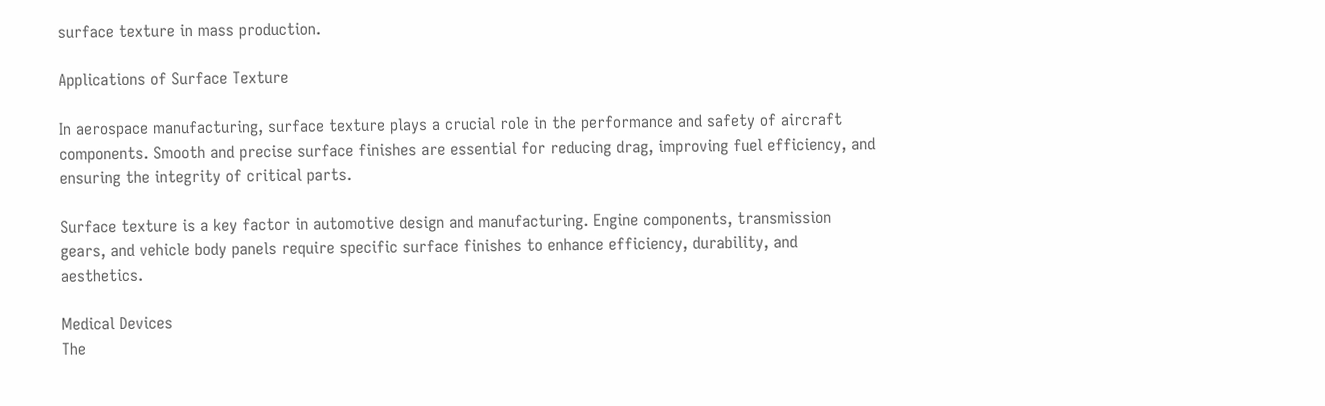surface texture in mass production.

Applications of Surface Texture

In aerospace manufacturing, surface texture plays a crucial role in the performance and safety of aircraft components. Smooth and precise surface finishes are essential for reducing drag, improving fuel efficiency, and ensuring the integrity of critical parts.

Surface texture is a key factor in automotive design and manufacturing. Engine components, transmission gears, and vehicle body panels require specific surface finishes to enhance efficiency, durability, and aesthetics.

Medical Devices
The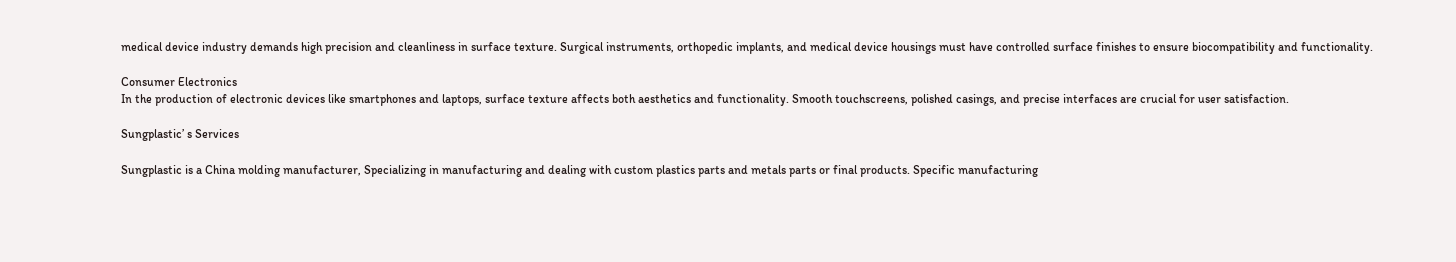medical device industry demands high precision and cleanliness in surface texture. Surgical instruments, orthopedic implants, and medical device housings must have controlled surface finishes to ensure biocompatibility and functionality.

Consumer Electronics
In the production of electronic devices like smartphones and laptops, surface texture affects both aesthetics and functionality. Smooth touchscreens, polished casings, and precise interfaces are crucial for user satisfaction.

Sungplastic’ s Services

Sungplastic is a China molding manufacturer, Specializing in manufacturing and dealing with custom plastics parts and metals parts or final products. Specific manufacturing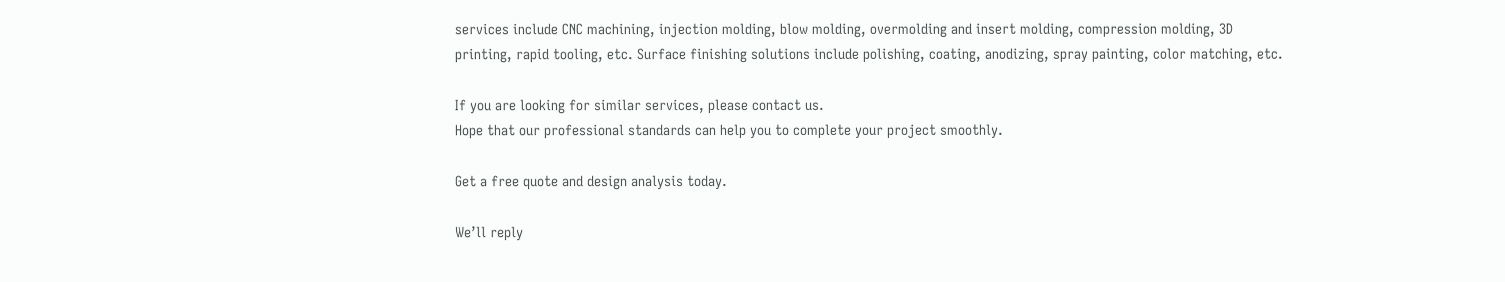services include CNC machining, injection molding, blow molding, overmolding and insert molding, compression molding, 3D printing, rapid tooling, etc. Surface finishing solutions include polishing, coating, anodizing, spray painting, color matching, etc.

If you are looking for similar services, please contact us.
Hope that our professional standards can help you to complete your project smoothly.

Get a free quote and design analysis today.

We’ll reply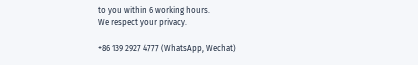to you within 6 working hours.
We respect your privacy.

+86 139 2927 4777 (WhatsApp, Wechat)